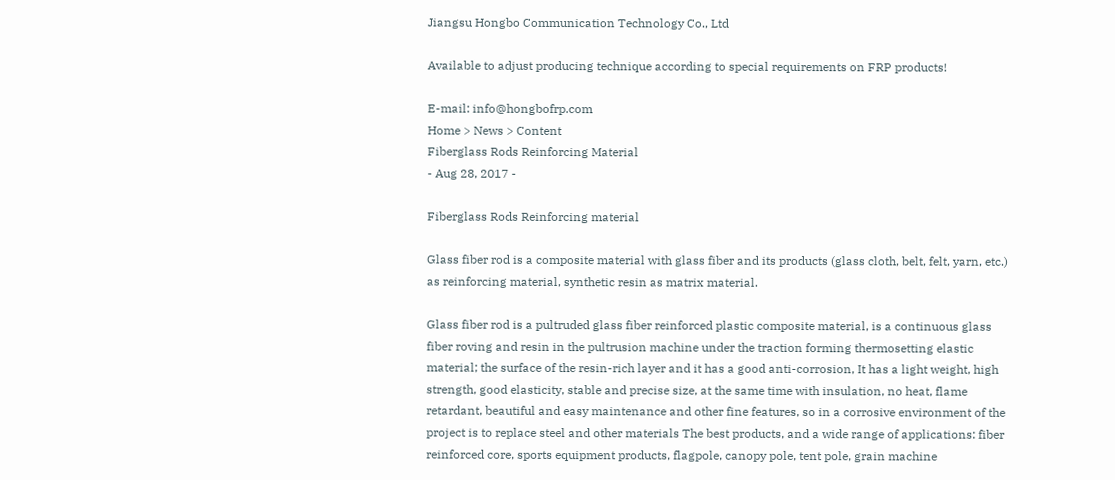Jiangsu Hongbo Communication Technology Co., Ltd

Available to adjust producing technique according to special requirements on FRP products!

E-mail: info@hongbofrp.com
Home > News > Content
Fiberglass Rods Reinforcing Material
- Aug 28, 2017 -

Fiberglass Rods Reinforcing material

Glass fiber rod is a composite material with glass fiber and its products (glass cloth, belt, felt, yarn, etc.) as reinforcing material, synthetic resin as matrix material.

Glass fiber rod is a pultruded glass fiber reinforced plastic composite material, is a continuous glass fiber roving and resin in the pultrusion machine under the traction forming thermosetting elastic material; the surface of the resin-rich layer and it has a good anti-corrosion, It has a light weight, high strength, good elasticity, stable and precise size, at the same time with insulation, no heat, flame retardant, beautiful and easy maintenance and other fine features, so in a corrosive environment of the project is to replace steel and other materials The best products, and a wide range of applications: fiber reinforced core, sports equipment products, flagpole, canopy pole, tent pole, grain machine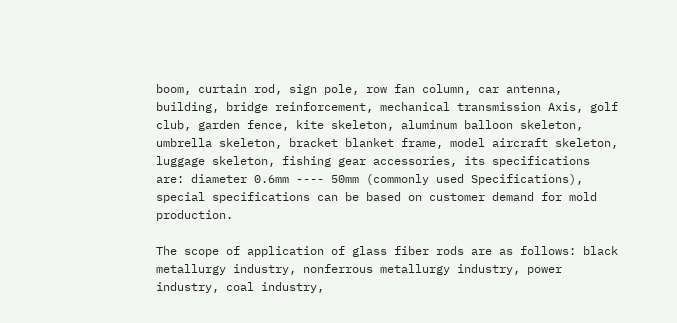boom, curtain rod, sign pole, row fan column, car antenna, building, bridge reinforcement, mechanical transmission Axis, golf club, garden fence, kite skeleton, aluminum balloon skeleton, umbrella skeleton, bracket blanket frame, model aircraft skeleton, luggage skeleton, fishing gear accessories, its specifications are: diameter 0.6mm ---- 50mm (commonly used Specifications), special specifications can be based on customer demand for mold production.

The scope of application of glass fiber rods are as follows: black metallurgy industry, nonferrous metallurgy industry, power industry, coal industry,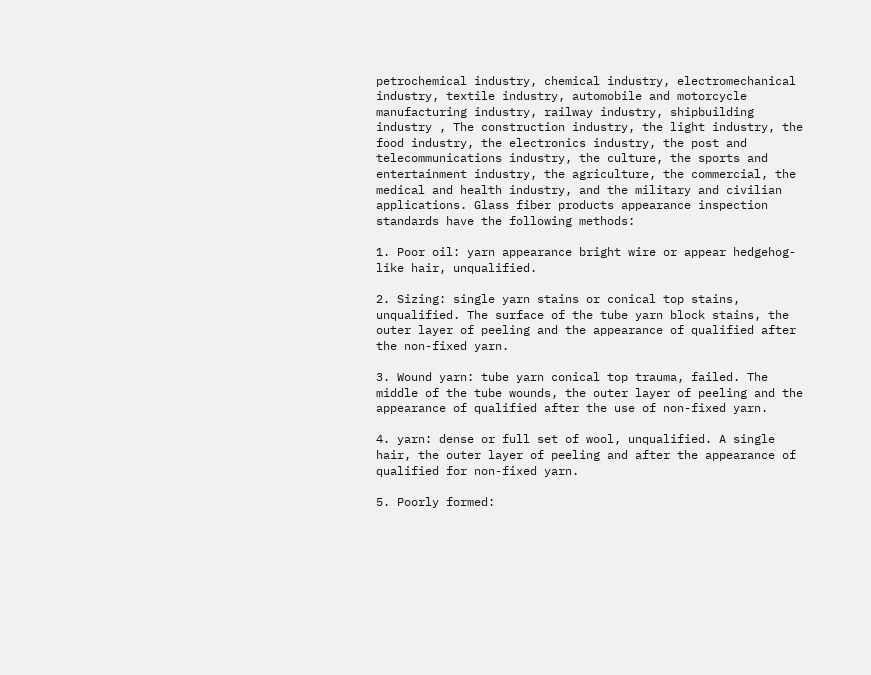petrochemical industry, chemical industry, electromechanical industry, textile industry, automobile and motorcycle manufacturing industry, railway industry, shipbuilding industry , The construction industry, the light industry, the food industry, the electronics industry, the post and telecommunications industry, the culture, the sports and entertainment industry, the agriculture, the commercial, the medical and health industry, and the military and civilian applications. Glass fiber products appearance inspection standards have the following methods:

1. Poor oil: yarn appearance bright wire or appear hedgehog-like hair, unqualified.

2. Sizing: single yarn stains or conical top stains, unqualified. The surface of the tube yarn block stains, the outer layer of peeling and the appearance of qualified after the non-fixed yarn.

3. Wound yarn: tube yarn conical top trauma, failed. The middle of the tube wounds, the outer layer of peeling and the appearance of qualified after the use of non-fixed yarn.

4. yarn: dense or full set of wool, unqualified. A single hair, the outer layer of peeling and after the appearance of qualified for non-fixed yarn.

5. Poorly formed: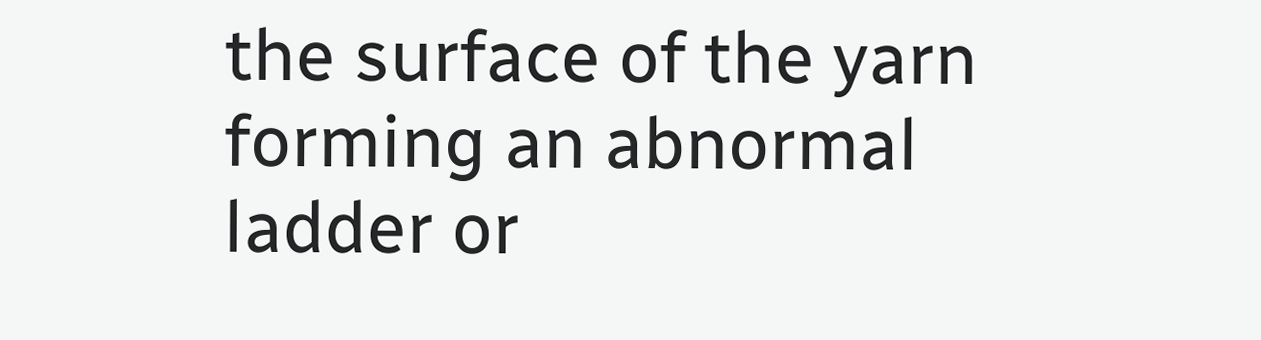the surface of the yarn forming an abnormal ladder or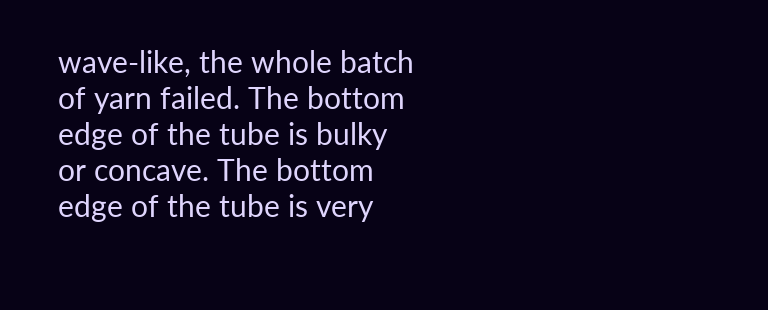wave-like, the whole batch of yarn failed. The bottom edge of the tube is bulky or concave. The bottom edge of the tube is very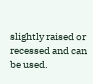slightly raised or recessed and can be used.